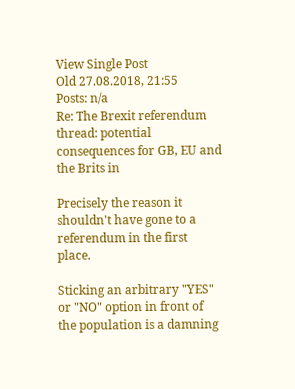View Single Post
Old 27.08.2018, 21:55
Posts: n/a
Re: The Brexit referendum thread: potential consequences for GB, EU and the Brits in

Precisely the reason it shouldn't have gone to a referendum in the first place.

Sticking an arbitrary "YES" or "NO" option in front of the population is a damning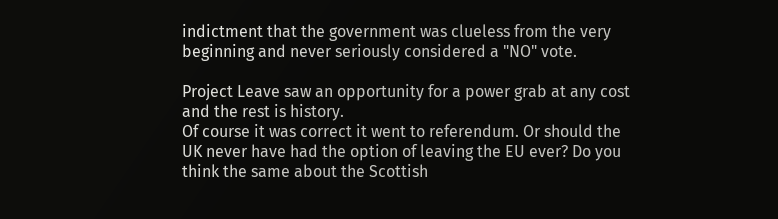indictment that the government was clueless from the very beginning and never seriously considered a "NO" vote.

Project Leave saw an opportunity for a power grab at any cost and the rest is history.
Of course it was correct it went to referendum. Or should the UK never have had the option of leaving the EU ever? Do you think the same about the Scottish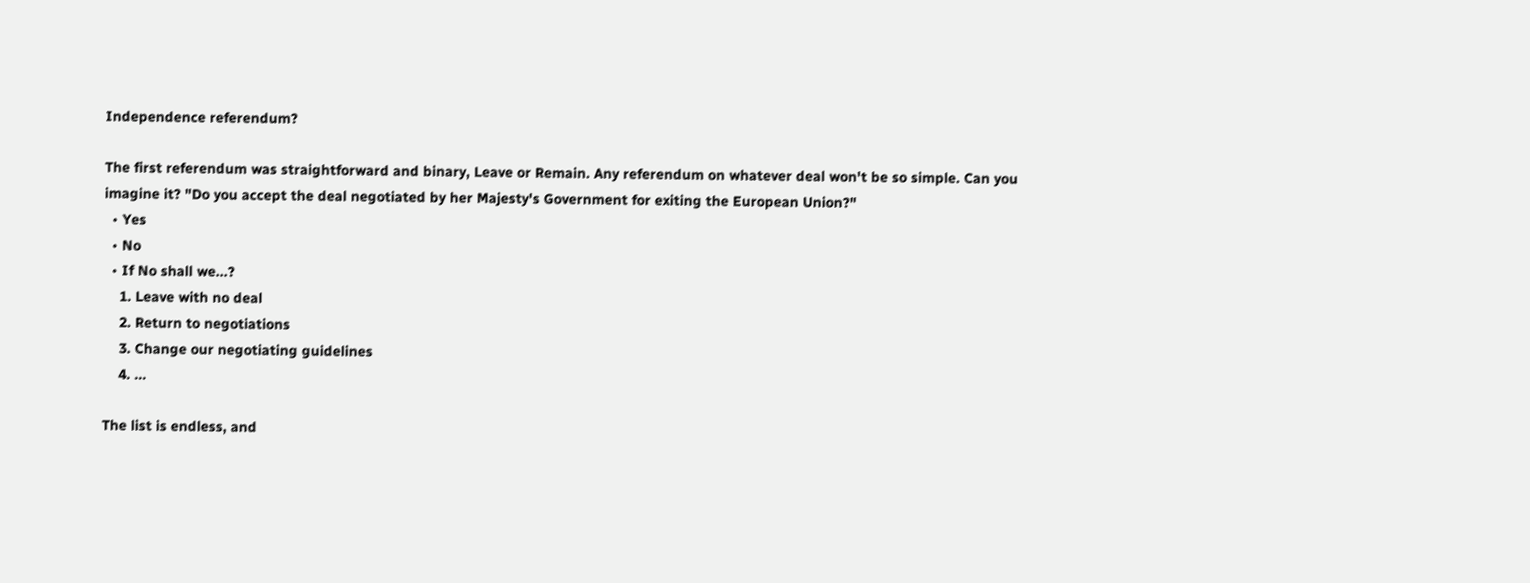Independence referendum?

The first referendum was straightforward and binary, Leave or Remain. Any referendum on whatever deal won't be so simple. Can you imagine it? "Do you accept the deal negotiated by her Majesty's Government for exiting the European Union?"
  • Yes
  • No
  • If No shall we...?
    1. Leave with no deal
    2. Return to negotiations
    3. Change our negotiating guidelines
    4. ...

The list is endless, and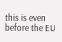this is even before the EU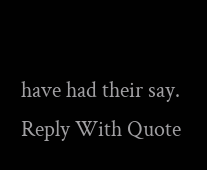have had their say.
Reply With Quote